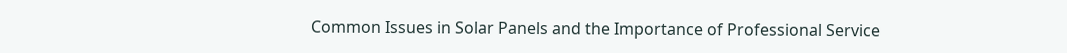Common Issues in Solar Panels and the Importance of Professional Service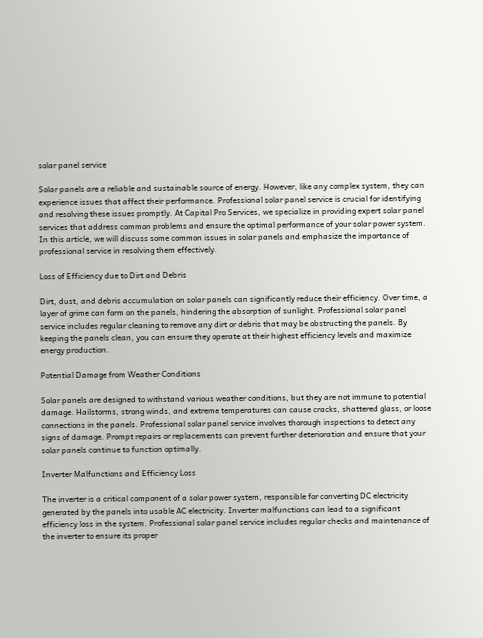solar panel service

Solar panels are a reliable and sustainable source of energy. However, like any complex system, they can experience issues that affect their performance. Professional solar panel service is crucial for identifying and resolving these issues promptly. At Capital Pro Services, we specialize in providing expert solar panel services that address common problems and ensure the optimal performance of your solar power system. In this article, we will discuss some common issues in solar panels and emphasize the importance of professional service in resolving them effectively.

Loss of Efficiency due to Dirt and Debris

Dirt, dust, and debris accumulation on solar panels can significantly reduce their efficiency. Over time, a layer of grime can form on the panels, hindering the absorption of sunlight. Professional solar panel service includes regular cleaning to remove any dirt or debris that may be obstructing the panels. By keeping the panels clean, you can ensure they operate at their highest efficiency levels and maximize energy production.

Potential Damage from Weather Conditions

Solar panels are designed to withstand various weather conditions, but they are not immune to potential damage. Hailstorms, strong winds, and extreme temperatures can cause cracks, shattered glass, or loose connections in the panels. Professional solar panel service involves thorough inspections to detect any signs of damage. Prompt repairs or replacements can prevent further deterioration and ensure that your solar panels continue to function optimally.

Inverter Malfunctions and Efficiency Loss

The inverter is a critical component of a solar power system, responsible for converting DC electricity generated by the panels into usable AC electricity. Inverter malfunctions can lead to a significant efficiency loss in the system. Professional solar panel service includes regular checks and maintenance of the inverter to ensure its proper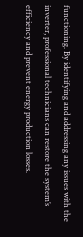functioning. By identifying and addressing any issues with the inverter, professional technicians can restore the system’s efficiency and prevent energy production losses.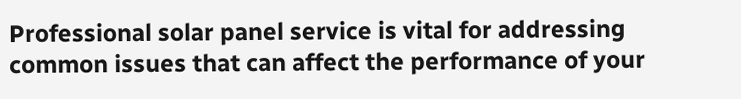Professional solar panel service is vital for addressing common issues that can affect the performance of your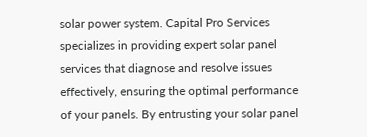solar power system. Capital Pro Services specializes in providing expert solar panel services that diagnose and resolve issues effectively, ensuring the optimal performance of your panels. By entrusting your solar panel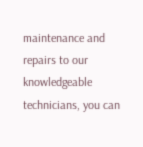maintenance and repairs to our knowledgeable technicians, you can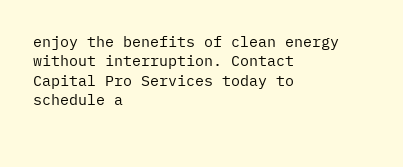enjoy the benefits of clean energy without interruption. Contact Capital Pro Services today to schedule a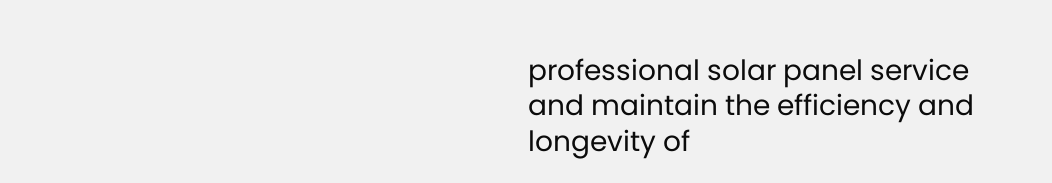professional solar panel service and maintain the efficiency and longevity of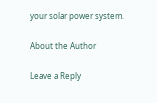your solar power system.

About the Author

Leave a Reply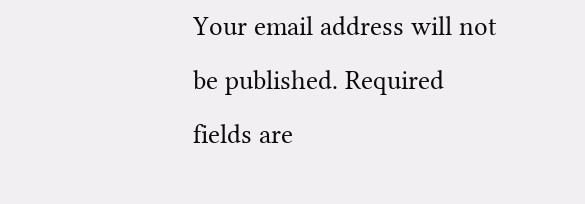Your email address will not be published. Required fields are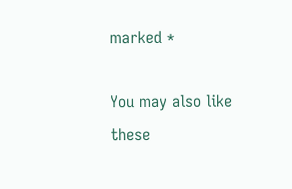marked *

You may also like these